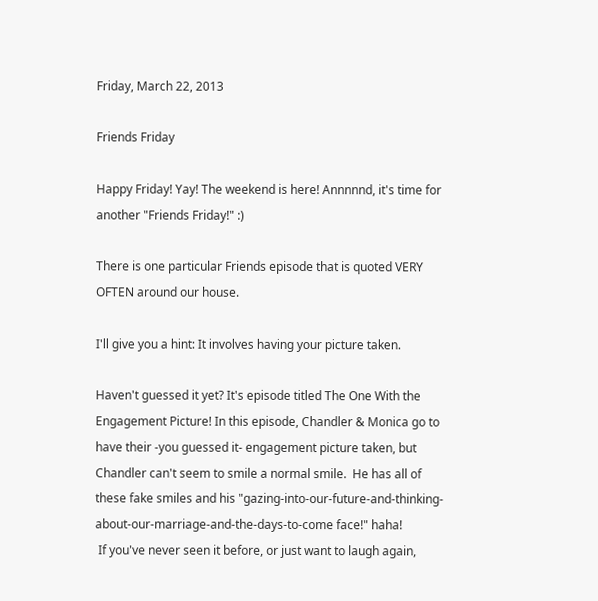Friday, March 22, 2013

Friends Friday

Happy Friday! Yay! The weekend is here! Annnnnd, it's time for another "Friends Friday!" :)

There is one particular Friends episode that is quoted VERY OFTEN around our house.

I'll give you a hint: It involves having your picture taken.

Haven't guessed it yet? It's episode titled The One With the Engagement Picture! In this episode, Chandler & Monica go to have their -you guessed it- engagement picture taken, but Chandler can't seem to smile a normal smile.  He has all of these fake smiles and his "gazing-into-our-future-and-thinking-about-our-marriage-and-the-days-to-come face!" haha!
 If you've never seen it before, or just want to laugh again,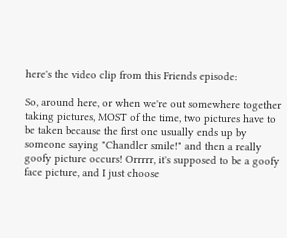here's the video clip from this Friends episode:

So, around here, or when we're out somewhere together taking pictures, MOST of the time, two pictures have to be taken because the first one usually ends up by someone saying "Chandler smile!" and then a really goofy picture occurs! Orrrrr, it's supposed to be a goofy face picture, and I just choose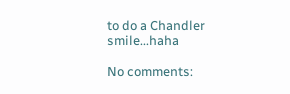to do a Chandler smile...haha

No comments: